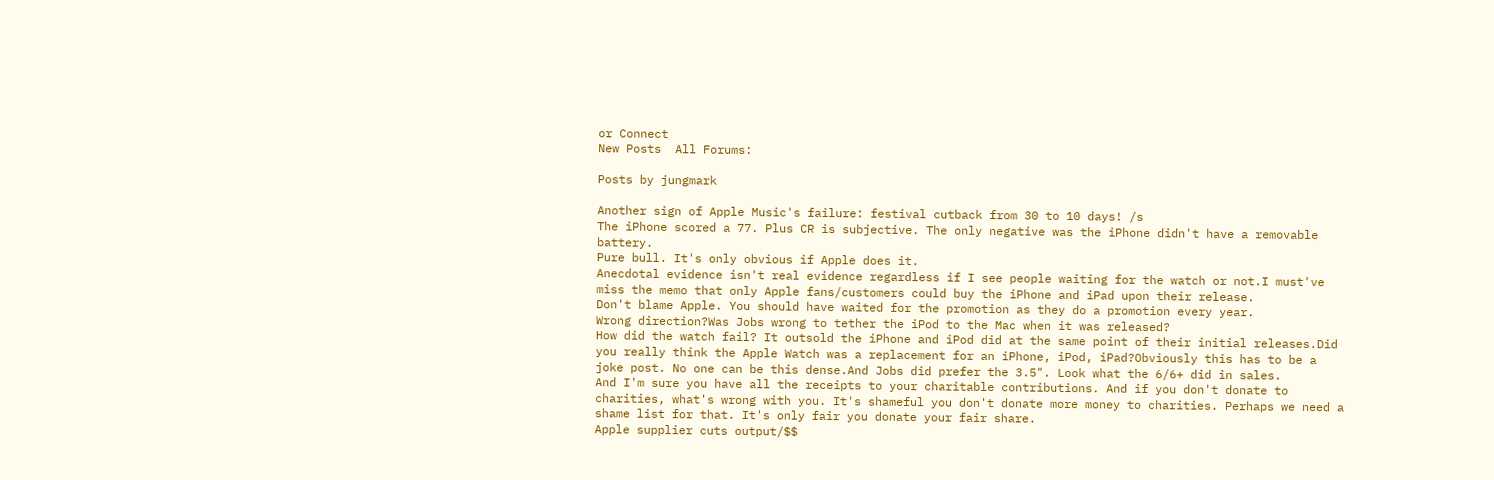or Connect
New Posts  All Forums:

Posts by jungmark

Another sign of Apple Music's failure: festival cutback from 30 to 10 days! /s
The iPhone scored a 77. Plus CR is subjective. The only negative was the iPhone didn't have a removable battery.
Pure bull. It's only obvious if Apple does it.
Anecdotal evidence isn't real evidence regardless if I see people waiting for the watch or not.I must've miss the memo that only Apple fans/customers could buy the iPhone and iPad upon their release.
Don't blame Apple. You should have waited for the promotion as they do a promotion every year.
Wrong direction?Was Jobs wrong to tether the iPod to the Mac when it was released?
How did the watch fail? It outsold the iPhone and iPod did at the same point of their initial releases.Did you really think the Apple Watch was a replacement for an iPhone, iPod, iPad?Obviously this has to be a joke post. No one can be this dense.And Jobs did prefer the 3.5". Look what the 6/6+ did in sales.
And I'm sure you have all the receipts to your charitable contributions. And if you don't donate to charities, what's wrong with you. It's shameful you don't donate more money to charities. Perhaps we need a shame list for that. It's only fair you donate your fair share.
Apple supplier cuts output/$$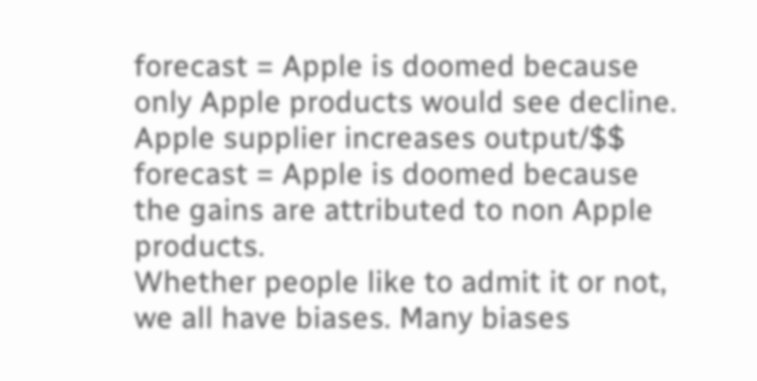forecast = Apple is doomed because only Apple products would see decline. Apple supplier increases output/$$ forecast = Apple is doomed because the gains are attributed to non Apple products.
Whether people like to admit it or not, we all have biases. Many biases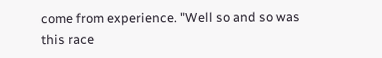come from experience. "Well so and so was this race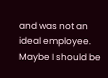and was not an ideal employee. Maybe I should be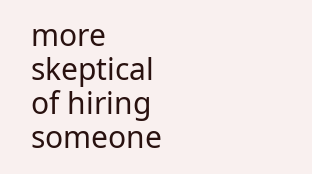more skeptical of hiring someone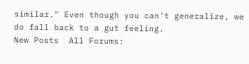similar." Even though you can't generalize, we do fall back to a gut feeling.
New Posts  All Forums: